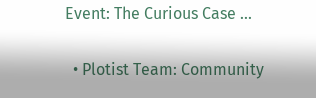Event: The Curious Case ...

  • Plotist Team: Community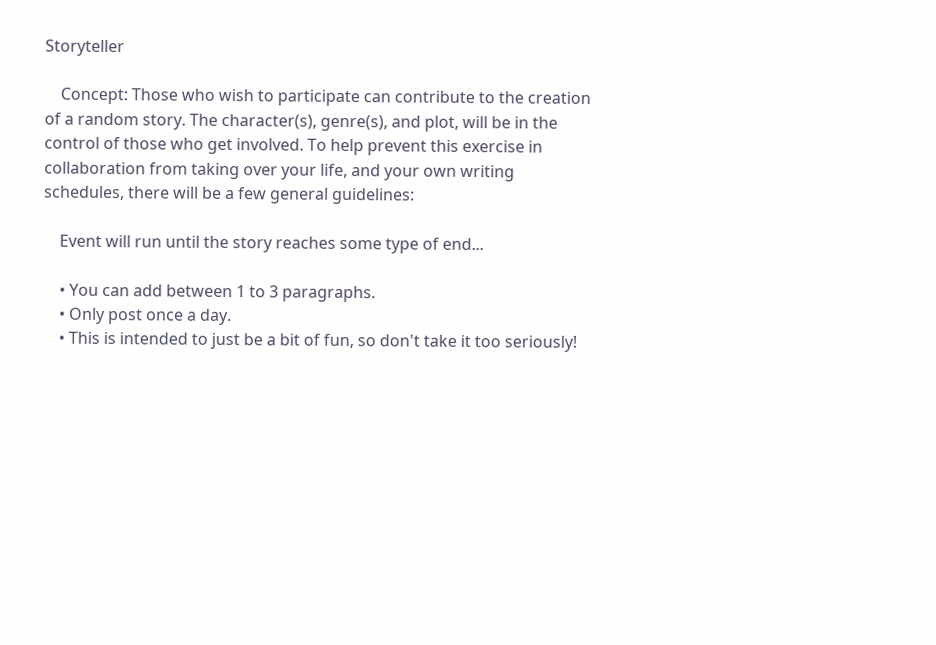Storyteller

    Concept: Those who wish to participate can contribute to the creation of a random story. The character(s), genre(s), and plot, will be in the control of those who get involved. To help prevent this exercise in collaboration from taking over your life, and your own writing schedules, there will be a few general guidelines:

    Event will run until the story reaches some type of end...

    • You can add between 1 to 3 paragraphs.
    • Only post once a day.
    • This is intended to just be a bit of fun, so don't take it too seriously!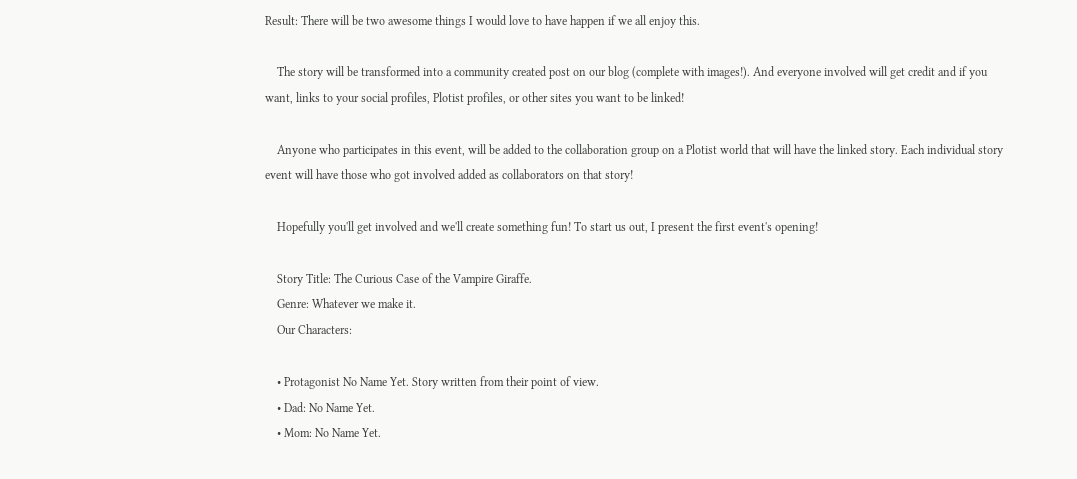Result: There will be two awesome things I would love to have happen if we all enjoy this.

    The story will be transformed into a community created post on our blog (complete with images!). And everyone involved will get credit and if you want, links to your social profiles, Plotist profiles, or other sites you want to be linked!

    Anyone who participates in this event, will be added to the collaboration group on a Plotist world that will have the linked story. Each individual story event will have those who got involved added as collaborators on that story!

    Hopefully you'll get involved and we'll create something fun! To start us out, I present the first event's opening!

    Story Title: The Curious Case of the Vampire Giraffe.
    Genre: Whatever we make it.
    Our Characters:

    • Protagonist No Name Yet. Story written from their point of view.
    • Dad: No Name Yet.
    • Mom: No Name Yet.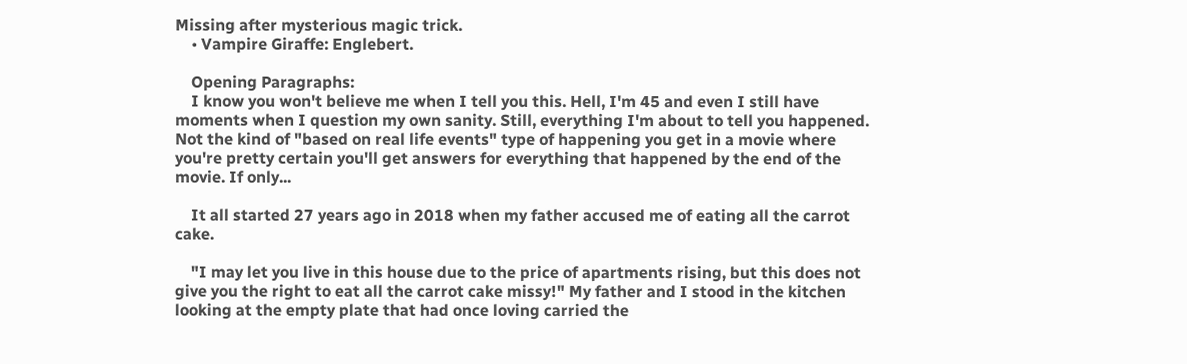Missing after mysterious magic trick.
    • Vampire Giraffe: Englebert.

    Opening Paragraphs:
    I know you won't believe me when I tell you this. Hell, I'm 45 and even I still have moments when I question my own sanity. Still, everything I'm about to tell you happened. Not the kind of "based on real life events" type of happening you get in a movie where you're pretty certain you'll get answers for everything that happened by the end of the movie. If only...

    It all started 27 years ago in 2018 when my father accused me of eating all the carrot cake.

    "I may let you live in this house due to the price of apartments rising, but this does not give you the right to eat all the carrot cake missy!" My father and I stood in the kitchen looking at the empty plate that had once loving carried the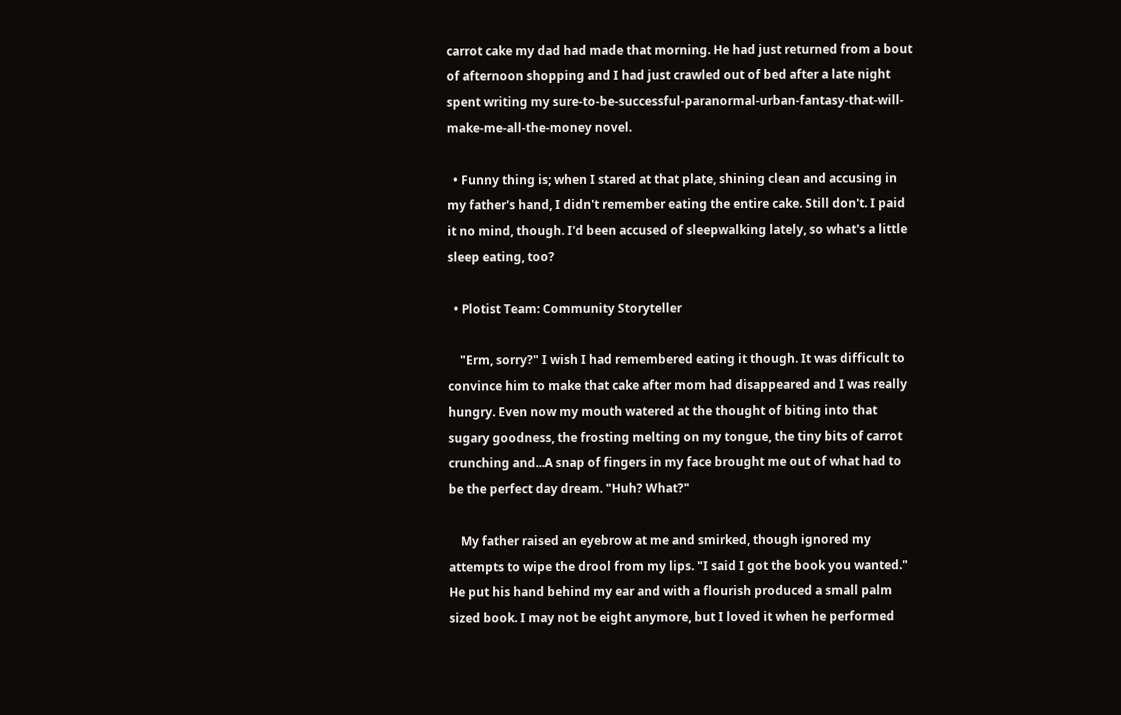carrot cake my dad had made that morning. He had just returned from a bout of afternoon shopping and I had just crawled out of bed after a late night spent writing my sure-to-be-successful-paranormal-urban-fantasy-that-will-make-me-all-the-money novel.

  • Funny thing is; when I stared at that plate, shining clean and accusing in my father's hand, I didn't remember eating the entire cake. Still don't. I paid it no mind, though. I'd been accused of sleepwalking lately, so what's a little sleep eating, too?

  • Plotist Team: Community Storyteller

    "Erm, sorry?" I wish I had remembered eating it though. It was difficult to convince him to make that cake after mom had disappeared and I was really hungry. Even now my mouth watered at the thought of biting into that sugary goodness, the frosting melting on my tongue, the tiny bits of carrot crunching and...A snap of fingers in my face brought me out of what had to be the perfect day dream. "Huh? What?"

    My father raised an eyebrow at me and smirked, though ignored my attempts to wipe the drool from my lips. "I said I got the book you wanted." He put his hand behind my ear and with a flourish produced a small palm sized book. I may not be eight anymore, but I loved it when he performed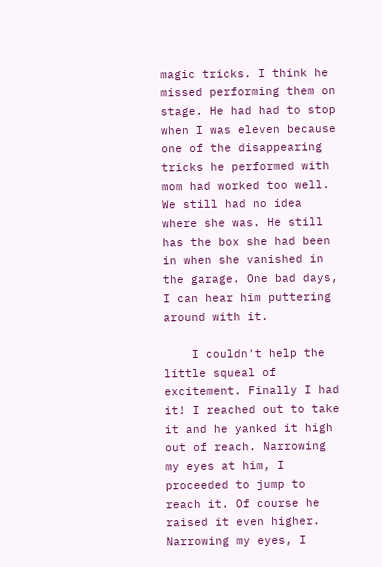magic tricks. I think he missed performing them on stage. He had had to stop when I was eleven because one of the disappearing tricks he performed with mom had worked too well. We still had no idea where she was. He still has the box she had been in when she vanished in the garage. One bad days, I can hear him puttering around with it.

    I couldn't help the little squeal of excitement. Finally I had it! I reached out to take it and he yanked it high out of reach. Narrowing my eyes at him, I proceeded to jump to reach it. Of course he raised it even higher. Narrowing my eyes, I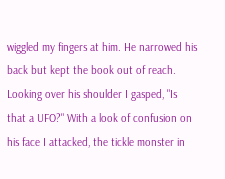wiggled my fingers at him. He narrowed his back but kept the book out of reach. Looking over his shoulder I gasped, "Is that a UFO?" With a look of confusion on his face I attacked, the tickle monster in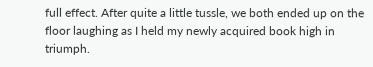full effect. After quite a little tussle, we both ended up on the floor laughing as I held my newly acquired book high in triumph.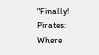"Finally! Pirates: Where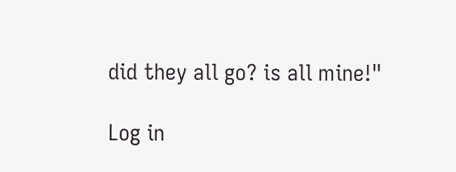did they all go? is all mine!"

Log in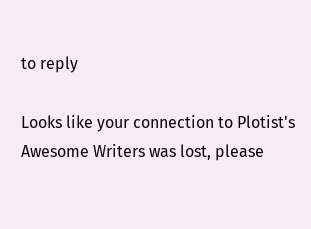to reply

Looks like your connection to Plotist's Awesome Writers was lost, please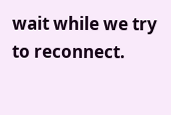wait while we try to reconnect.